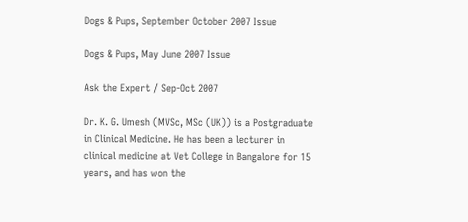Dogs & Pups, September October 2007 Issue

Dogs & Pups, May June 2007 Issue

Ask the Expert / Sep-Oct 2007

Dr. K. G. Umesh (MVSc, MSc (UK)) is a Postgraduate in Clinical Medicine. He has been a lecturer in clinical medicine at Vet College in Bangalore for 15 years, and has won the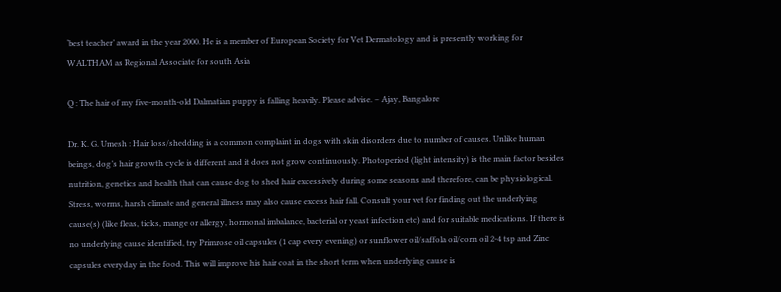‘best teacher’ award in the year 2000. He is a member of European Society for Vet Dermatology and is presently working for WALTHAM as Regional Associate for south Asia

Q : The hair of my five-month-old Dalmatian puppy is falling heavily. Please advise. – Ajay, Bangalore

Dr. K. G. Umesh : Hair loss/shedding is a common complaint in dogs with skin disorders due to number of causes. Unlike human beings, dog’s hair growth cycle is different and it does not grow continuously. Photoperiod (light intensity) is the main factor besides nutrition, genetics and health that can cause dog to shed hair excessively during some seasons and therefore, can be physiological. Stress, worms, harsh climate and general illness may also cause excess hair fall. Consult your vet for finding out the underlying cause(s) (like fleas, ticks, mange or allergy, hormonal imbalance, bacterial or yeast infection etc) and for suitable medications. If there is no underlying cause identified, try Primrose oil capsules (1 cap every evening) or sunflower oil/saffola oil/corn oil 2-4 tsp and Zinc capsules everyday in the food. This will improve his hair coat in the short term when underlying cause is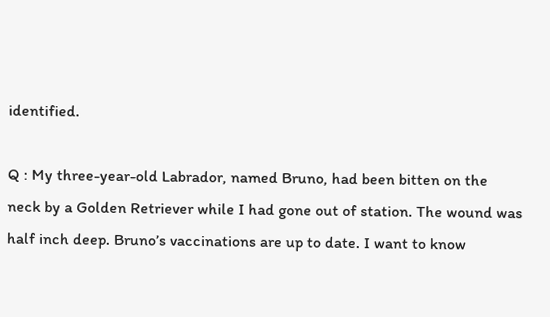identified.

Q : My three-year-old Labrador, named Bruno, had been bitten on the neck by a Golden Retriever while I had gone out of station. The wound was half inch deep. Bruno’s vaccinations are up to date. I want to know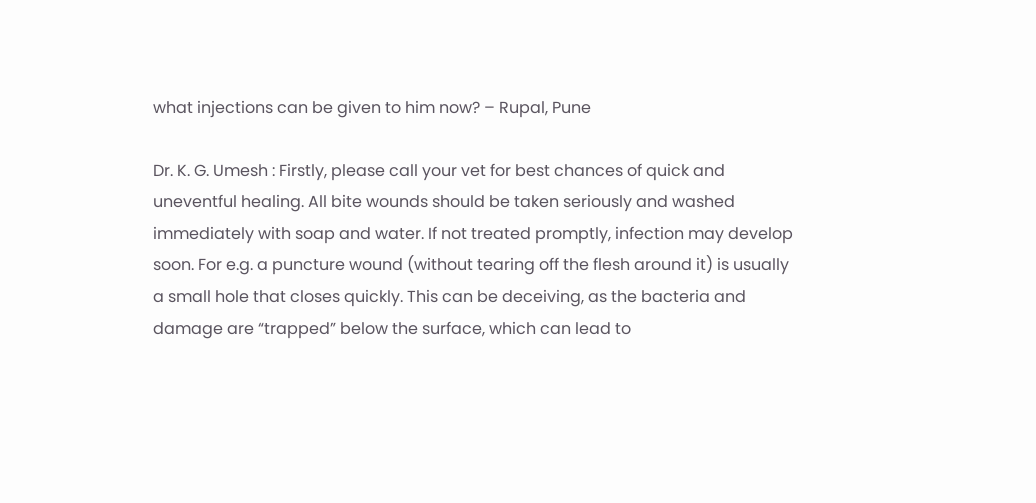what injections can be given to him now? – Rupal, Pune

Dr. K. G. Umesh : Firstly, please call your vet for best chances of quick and uneventful healing. All bite wounds should be taken seriously and washed immediately with soap and water. If not treated promptly, infection may develop soon. For e.g. a puncture wound (without tearing off the flesh around it) is usually a small hole that closes quickly. This can be deceiving, as the bacteria and damage are “trapped” below the surface, which can lead to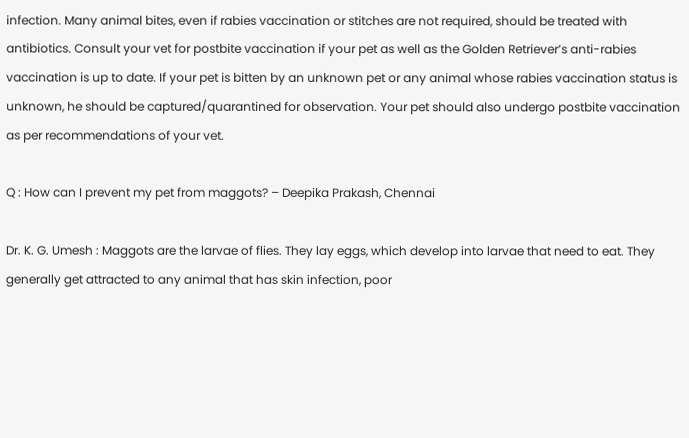infection. Many animal bites, even if rabies vaccination or stitches are not required, should be treated with antibiotics. Consult your vet for postbite vaccination if your pet as well as the Golden Retriever’s anti-rabies vaccination is up to date. If your pet is bitten by an unknown pet or any animal whose rabies vaccination status is unknown, he should be captured/quarantined for observation. Your pet should also undergo postbite vaccination as per recommendations of your vet.

Q : How can I prevent my pet from maggots? – Deepika Prakash, Chennai

Dr. K. G. Umesh : Maggots are the larvae of flies. They lay eggs, which develop into larvae that need to eat. They generally get attracted to any animal that has skin infection, poor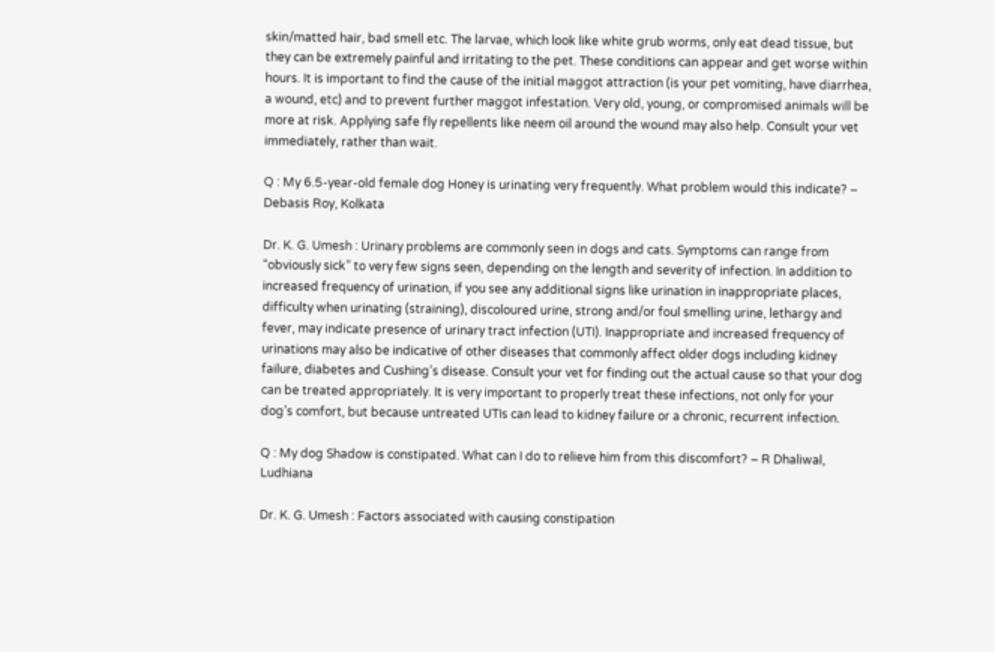skin/matted hair, bad smell etc. The larvae, which look like white grub worms, only eat dead tissue, but they can be extremely painful and irritating to the pet. These conditions can appear and get worse within hours. It is important to find the cause of the initial maggot attraction (is your pet vomiting, have diarrhea, a wound, etc) and to prevent further maggot infestation. Very old, young, or compromised animals will be more at risk. Applying safe fly repellents like neem oil around the wound may also help. Consult your vet immediately, rather than wait.

Q : My 6.5-year-old female dog Honey is urinating very frequently. What problem would this indicate? – Debasis Roy, Kolkata

Dr. K. G. Umesh : Urinary problems are commonly seen in dogs and cats. Symptoms can range from “obviously sick” to very few signs seen, depending on the length and severity of infection. In addition to increased frequency of urination, if you see any additional signs like urination in inappropriate places, difficulty when urinating (straining), discoloured urine, strong and/or foul smelling urine, lethargy and fever, may indicate presence of urinary tract infection (UTI). Inappropriate and increased frequency of urinations may also be indicative of other diseases that commonly affect older dogs including kidney failure, diabetes and Cushing’s disease. Consult your vet for finding out the actual cause so that your dog can be treated appropriately. It is very important to properly treat these infections, not only for your dog’s comfort, but because untreated UTIs can lead to kidney failure or a chronic, recurrent infection.

Q : My dog Shadow is constipated. What can I do to relieve him from this discomfort? – R Dhaliwal, Ludhiana

Dr. K. G. Umesh : Factors associated with causing constipation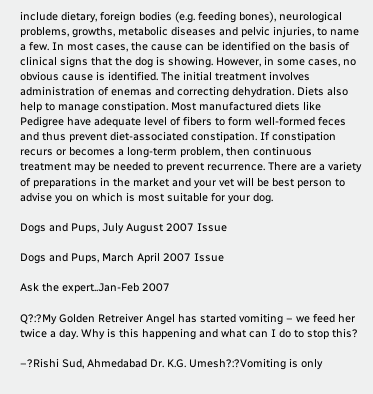include dietary, foreign bodies (e.g. feeding bones), neurological problems, growths, metabolic diseases and pelvic injuries, to name a few. In most cases, the cause can be identified on the basis of clinical signs that the dog is showing. However, in some cases, no obvious cause is identified. The initial treatment involves administration of enemas and correcting dehydration. Diets also help to manage constipation. Most manufactured diets like Pedigree have adequate level of fibers to form well-formed feces and thus prevent diet-associated constipation. If constipation recurs or becomes a long-term problem, then continuous treatment may be needed to prevent recurrence. There are a variety of preparations in the market and your vet will be best person to advise you on which is most suitable for your dog.

Dogs and Pups, July August 2007 Issue

Dogs and Pups, March April 2007 Issue

Ask the expert..Jan-Feb 2007

Q?:?My Golden Retreiver Angel has started vomiting – we feed her twice a day. Why is this happening and what can I do to stop this?

–?Rishi Sud, Ahmedabad Dr. K.G. Umesh?:?Vomiting is only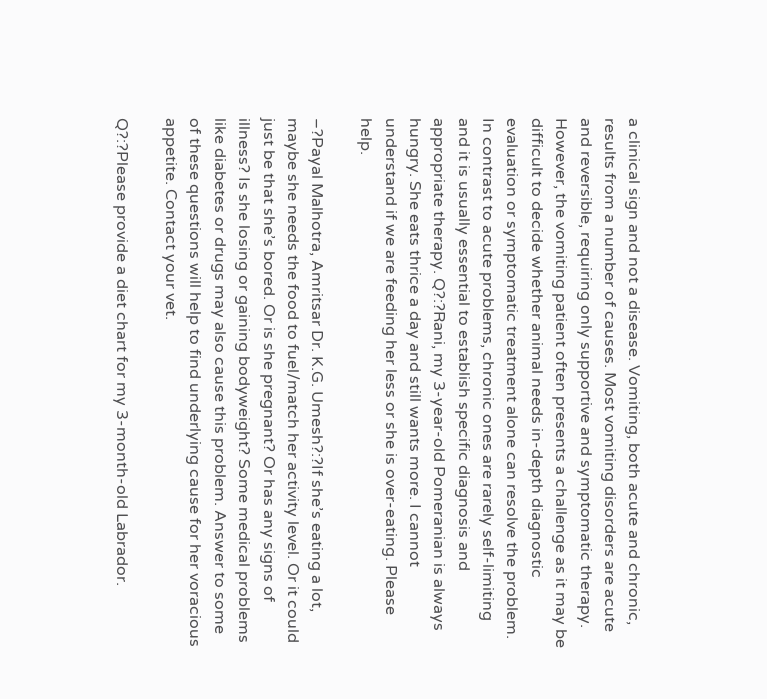a clinical sign and not a disease. Vomiting, both acute and chronic, results from a number of causes. Most vomiting disorders are acute and reversible, requiring only supportive and symptomatic therapy. However, the vomiting patient often presents a challenge as it may be difficult to decide whether animal needs in-depth diagnostic evaluation or symptomatic treatment alone can resolve the problem. In contrast to acute problems, chronic ones are rarely self-limiting and it is usually essential to establish specific diagnosis and appropriate therapy. Q?:?Rani, my 3-year-old Pomeranian is always hungry. She eats thrice a day and still wants more. I cannot understand if we are feeding her less or she is over-eating. Please help.

–?Payal Malhotra, Amritsar Dr. K.G. Umesh?:?If she’s eating a lot, maybe she needs the food to fuel/match her activity level. Or it could just be that she’s bored. Or is she pregnant? Or has any signs of illness? Is she losing or gaining bodyweight? Some medical problems like diabetes or drugs may also cause this problem. Answer to some of these questions will help to find underlying cause for her voracious appetite. Contact your vet.

Q?:?Please provide a diet chart for my 3-month-old Labrador.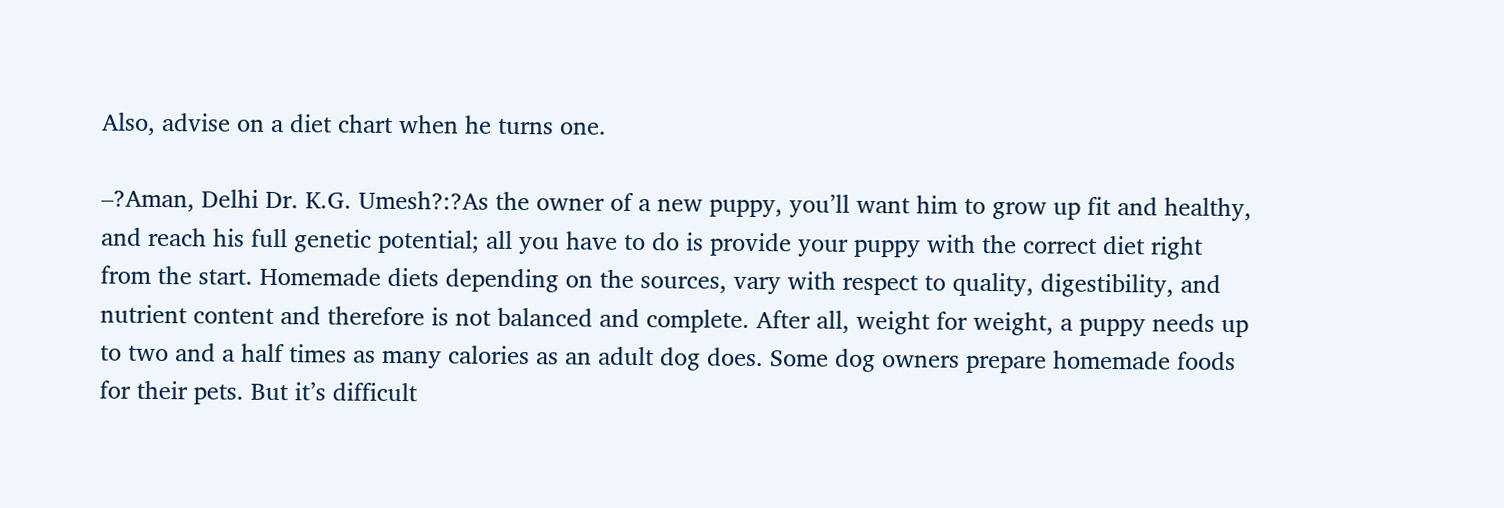Also, advise on a diet chart when he turns one.

–?Aman, Delhi Dr. K.G. Umesh?:?As the owner of a new puppy, you’ll want him to grow up fit and healthy, and reach his full genetic potential; all you have to do is provide your puppy with the correct diet right from the start. Homemade diets depending on the sources, vary with respect to quality, digestibility, and nutrient content and therefore is not balanced and complete. After all, weight for weight, a puppy needs up to two and a half times as many calories as an adult dog does. Some dog owners prepare homemade foods for their pets. But it’s difficult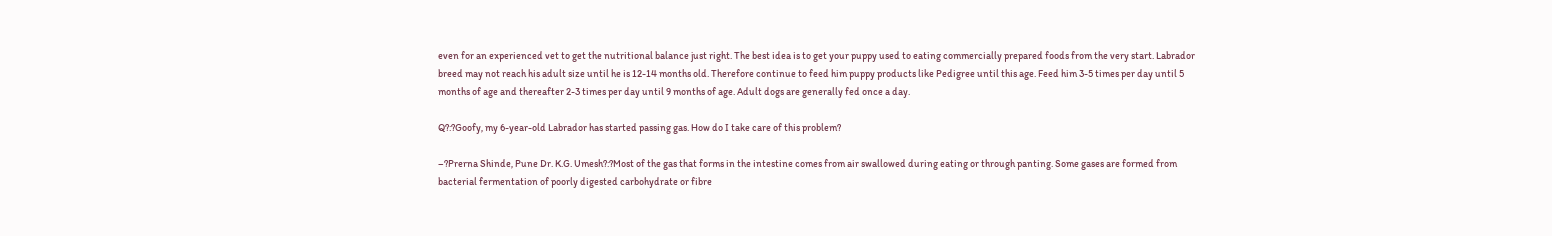even for an experienced vet to get the nutritional balance just right. The best idea is to get your puppy used to eating commercially prepared foods from the very start. Labrador breed may not reach his adult size until he is 12-14 months old. Therefore continue to feed him puppy products like Pedigree until this age. Feed him 3-5 times per day until 5 months of age and thereafter 2-3 times per day until 9 months of age. Adult dogs are generally fed once a day.

Q?:?Goofy, my 6-year-old Labrador has started passing gas. How do I take care of this problem?

–?Prerna Shinde, Pune Dr. K.G. Umesh?:?Most of the gas that forms in the intestine comes from air swallowed during eating or through panting. Some gases are formed from bacterial fermentation of poorly digested carbohydrate or fibre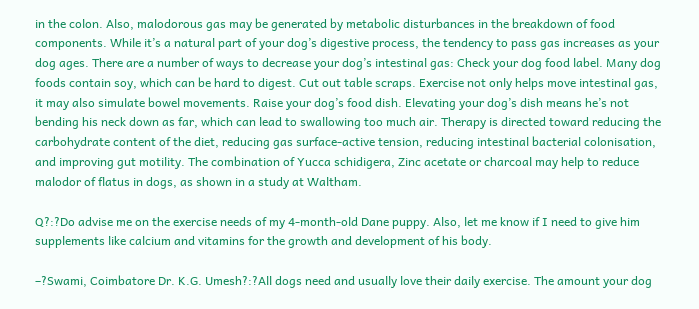in the colon. Also, malodorous gas may be generated by metabolic disturbances in the breakdown of food components. While it’s a natural part of your dog’s digestive process, the tendency to pass gas increases as your dog ages. There are a number of ways to decrease your dog’s intestinal gas: Check your dog food label. Many dog foods contain soy, which can be hard to digest. Cut out table scraps. Exercise not only helps move intestinal gas, it may also simulate bowel movements. Raise your dog’s food dish. Elevating your dog’s dish means he’s not bending his neck down as far, which can lead to swallowing too much air. Therapy is directed toward reducing the carbohydrate content of the diet, reducing gas surface-active tension, reducing intestinal bacterial colonisation, and improving gut motility. The combination of Yucca schidigera, Zinc acetate or charcoal may help to reduce malodor of flatus in dogs, as shown in a study at Waltham.

Q?:?Do advise me on the exercise needs of my 4-month-old Dane puppy. Also, let me know if I need to give him supplements like calcium and vitamins for the growth and development of his body.

–?Swami, Coimbatore Dr. K.G. Umesh?:?All dogs need and usually love their daily exercise. The amount your dog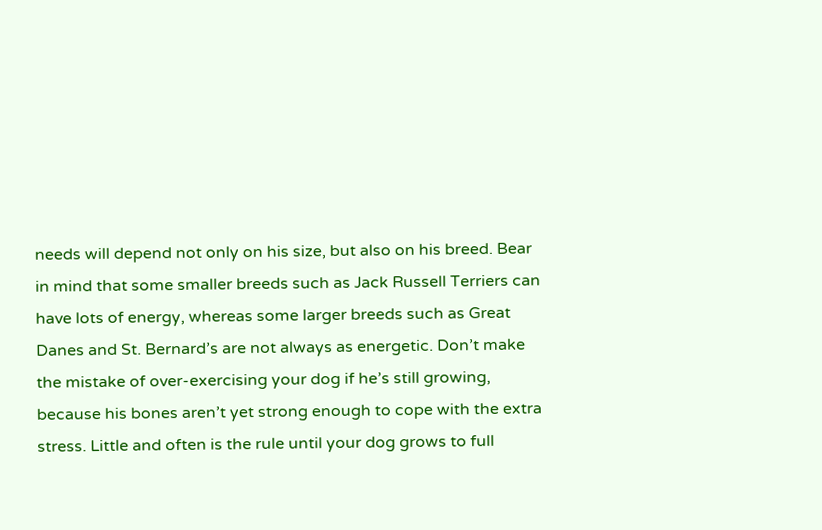needs will depend not only on his size, but also on his breed. Bear in mind that some smaller breeds such as Jack Russell Terriers can have lots of energy, whereas some larger breeds such as Great Danes and St. Bernard’s are not always as energetic. Don’t make the mistake of over-exercising your dog if he’s still growing, because his bones aren’t yet strong enough to cope with the extra stress. Little and often is the rule until your dog grows to full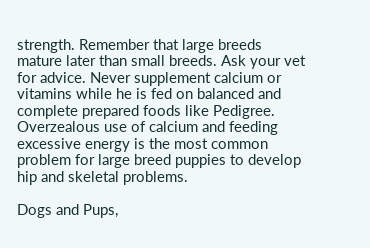strength. Remember that large breeds mature later than small breeds. Ask your vet for advice. Never supplement calcium or vitamins while he is fed on balanced and complete prepared foods like Pedigree. Overzealous use of calcium and feeding excessive energy is the most common problem for large breed puppies to develop hip and skeletal problems.

Dogs and Pups,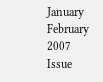January February 2007 Issue